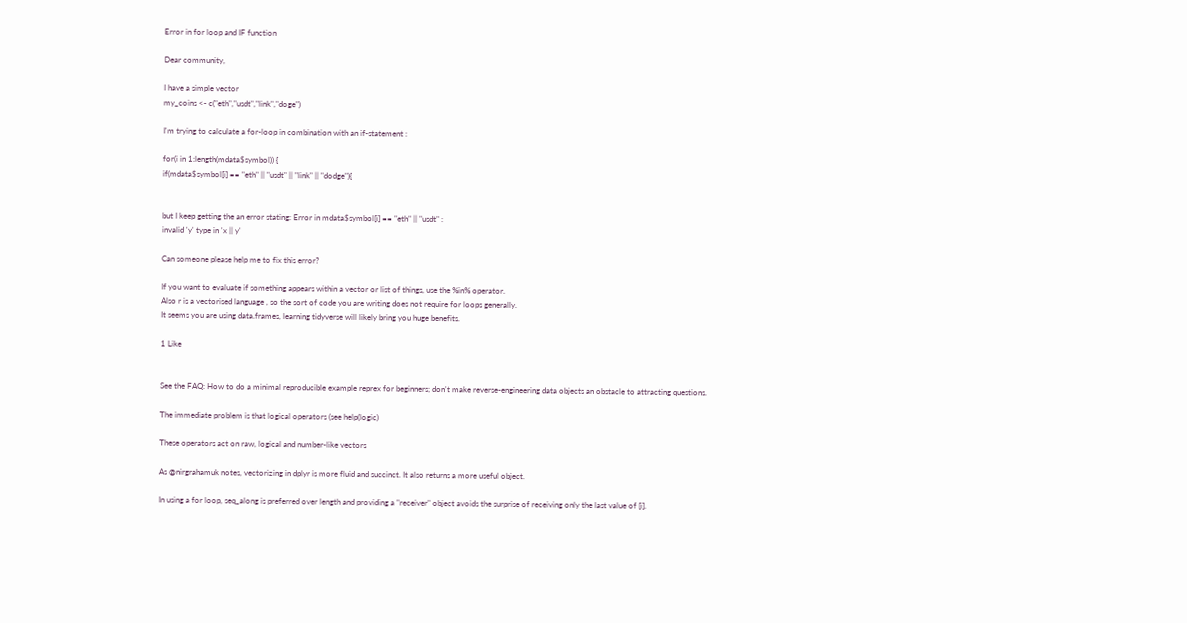Error in for loop and IF function

Dear community,

I have a simple vector
my_coins <- c("eth","usdt","link","doge")

I'm trying to calculate a for-loop in combination with an if-statement :

for(i in 1:length(mdata$symbol)) {
if(mdata$symbol[i] == "eth" || "usdt" || "link" || "dodge"){


but I keep getting the an error stating: Error in mdata$symbol[i] == "eth" || "usdt" :
invalid 'y' type in 'x || y'

Can someone please help me to fix this error?

If you want to evaluate if something appears within a vector or list of things, use the %in% operator.
Also r is a vectorised language , so the sort of code you are writing does not require for loops generally.
It seems you are using data.frames, learning tidyverse will likely bring you huge benefits.

1 Like


See the FAQ: How to do a minimal reproducible example reprex for beginners; don't make reverse-engineering data objects an obstacle to attracting questions.

The immediate problem is that logical operators (see help(logic)

These operators act on raw, logical and number-like vectors

As @nirgrahamuk notes, vectorizing in dplyr is more fluid and succinct. It also returns a more useful object.

In using a for loop, seq_along is preferred over length and providing a "receiver" object avoids the surprise of receiving only the last value of [i].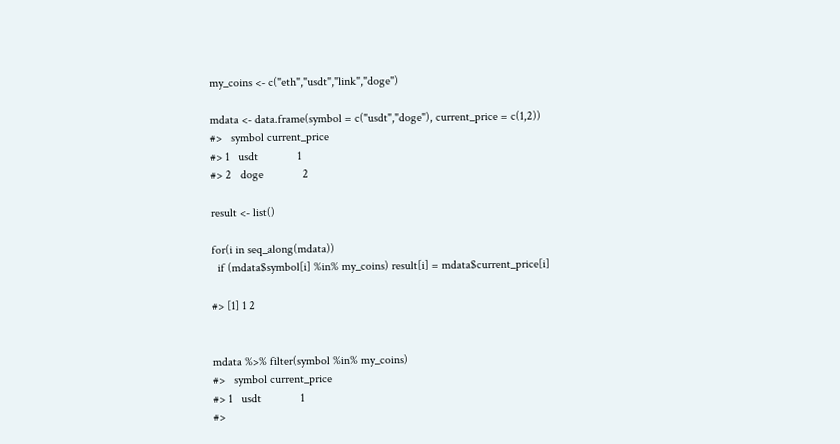my_coins <- c("eth","usdt","link","doge")

mdata <- data.frame(symbol = c("usdt","doge"), current_price = c(1,2))
#>   symbol current_price
#> 1   usdt             1
#> 2   doge             2

result <- list()

for(i in seq_along(mdata))
  if (mdata$symbol[i] %in% my_coins) result[i] = mdata$current_price[i]

#> [1] 1 2


mdata %>% filter(symbol %in% my_coins)
#>   symbol current_price
#> 1   usdt             1
#>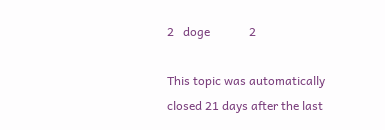2   doge             2

This topic was automatically closed 21 days after the last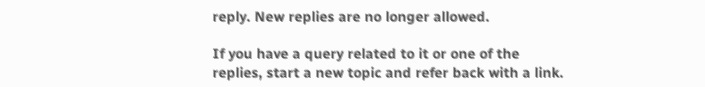reply. New replies are no longer allowed.

If you have a query related to it or one of the replies, start a new topic and refer back with a link.